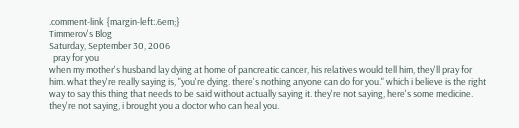.comment-link {margin-left:.6em;}
Timmerov's Blog
Saturday, September 30, 2006
  pray for you
when my mother's husband lay dying at home of pancreatic cancer, his relatives would tell him, they'll pray for him. what they're really saying is, "you're dying. there's nothing anyone can do for you." which i believe is the right way to say this thing that needs to be said without actually saying it. they're not saying, here's some medicine. they're not saying, i brought you a doctor who can heal you.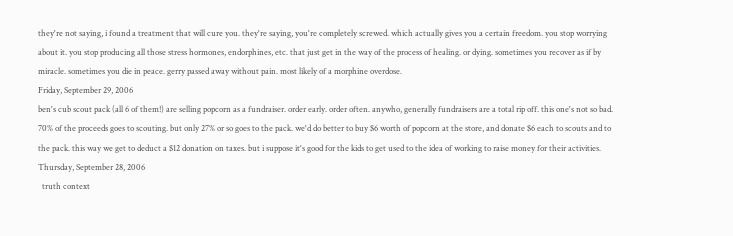they're not saying, i found a treatment that will cure you. they're saying, you're completely screwed. which actually gives you a certain freedom. you stop worrying about it. you stop producing all those stress hormones, endorphines, etc. that just get in the way of the process of healing. or dying. sometimes you recover as if by miracle. sometimes you die in peace. gerry passed away without pain. most likely of a morphine overdose.
Friday, September 29, 2006
ben's cub scout pack (all 6 of them!) are selling popcorn as a fundraiser. order early. order often. anywho, generally fundraisers are a total rip off. this one's not so bad. 70% of the proceeds goes to scouting. but only 27% or so goes to the pack. we'd do better to buy $6 worth of popcorn at the store, and donate $6 each to scouts and to the pack. this way we get to deduct a $12 donation on taxes. but i suppose it's good for the kids to get used to the idea of working to raise money for their activities.
Thursday, September 28, 2006
  truth context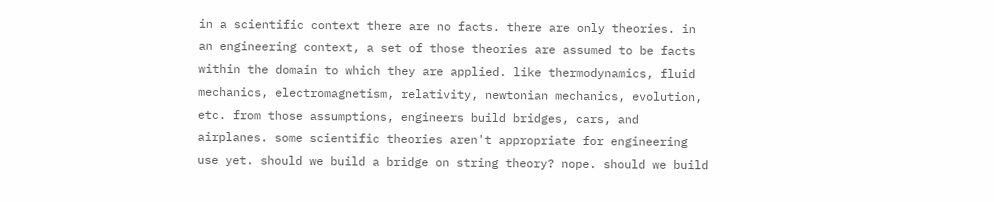in a scientific context there are no facts. there are only theories. in an engineering context, a set of those theories are assumed to be facts within the domain to which they are applied. like thermodynamics, fluid mechanics, electromagnetism, relativity, newtonian mechanics, evolution, etc. from those assumptions, engineers build bridges, cars, and airplanes. some scientific theories aren't appropriate for engineering use yet. should we build a bridge on string theory? nope. should we build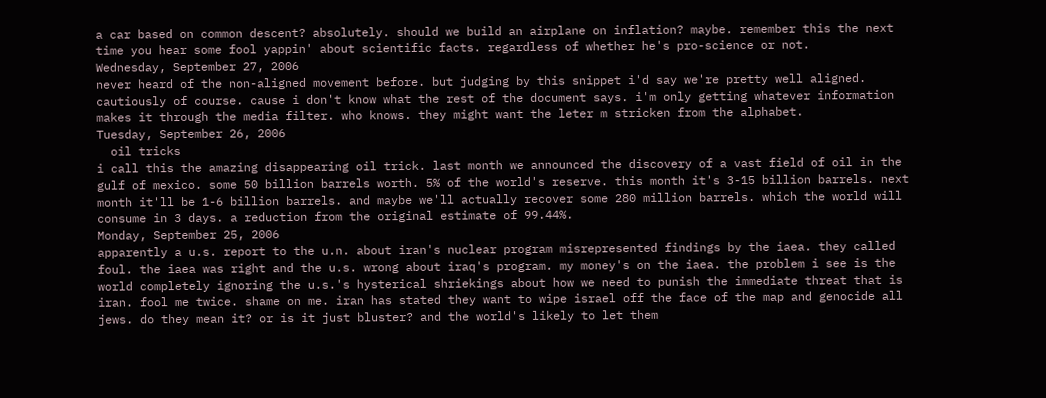a car based on common descent? absolutely. should we build an airplane on inflation? maybe. remember this the next time you hear some fool yappin' about scientific facts. regardless of whether he's pro-science or not.
Wednesday, September 27, 2006
never heard of the non-aligned movement before. but judging by this snippet i'd say we're pretty well aligned. cautiously of course. cause i don't know what the rest of the document says. i'm only getting whatever information makes it through the media filter. who knows. they might want the leter m stricken from the alphabet.
Tuesday, September 26, 2006
  oil tricks
i call this the amazing disappearing oil trick. last month we announced the discovery of a vast field of oil in the gulf of mexico. some 50 billion barrels worth. 5% of the world's reserve. this month it's 3-15 billion barrels. next month it'll be 1-6 billion barrels. and maybe we'll actually recover some 280 million barrels. which the world will consume in 3 days. a reduction from the original estimate of 99.44%.
Monday, September 25, 2006
apparently a u.s. report to the u.n. about iran's nuclear program misrepresented findings by the iaea. they called foul. the iaea was right and the u.s. wrong about iraq's program. my money's on the iaea. the problem i see is the world completely ignoring the u.s.'s hysterical shriekings about how we need to punish the immediate threat that is iran. fool me twice. shame on me. iran has stated they want to wipe israel off the face of the map and genocide all jews. do they mean it? or is it just bluster? and the world's likely to let them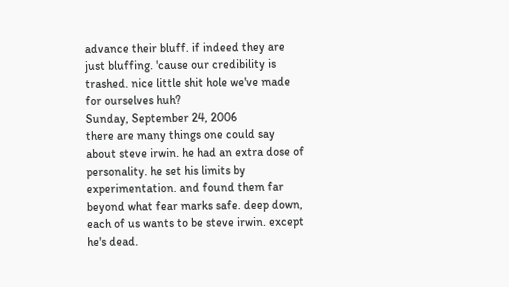advance their bluff. if indeed they are just bluffing. 'cause our credibility is trashed. nice little shit hole we've made for ourselves huh?
Sunday, September 24, 2006
there are many things one could say about steve irwin. he had an extra dose of personality. he set his limits by experimentation. and found them far beyond what fear marks safe. deep down, each of us wants to be steve irwin. except he's dead.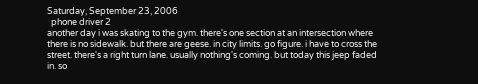Saturday, September 23, 2006
  phone driver 2
another day i was skating to the gym. there's one section at an intersection where there is no sidewalk. but there are geese. in city limits. go figure. i have to cross the street. there's a right turn lane. usually nothing's coming. but today this jeep faded in. so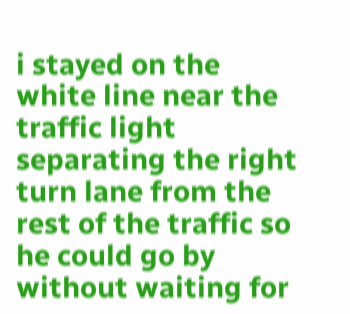i stayed on the white line near the traffic light separating the right turn lane from the rest of the traffic so he could go by without waiting for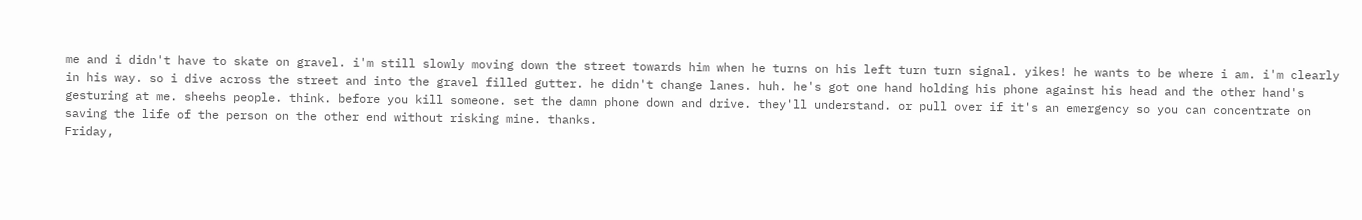me and i didn't have to skate on gravel. i'm still slowly moving down the street towards him when he turns on his left turn turn signal. yikes! he wants to be where i am. i'm clearly in his way. so i dive across the street and into the gravel filled gutter. he didn't change lanes. huh. he's got one hand holding his phone against his head and the other hand's gesturing at me. sheehs people. think. before you kill someone. set the damn phone down and drive. they'll understand. or pull over if it's an emergency so you can concentrate on saving the life of the person on the other end without risking mine. thanks.
Friday,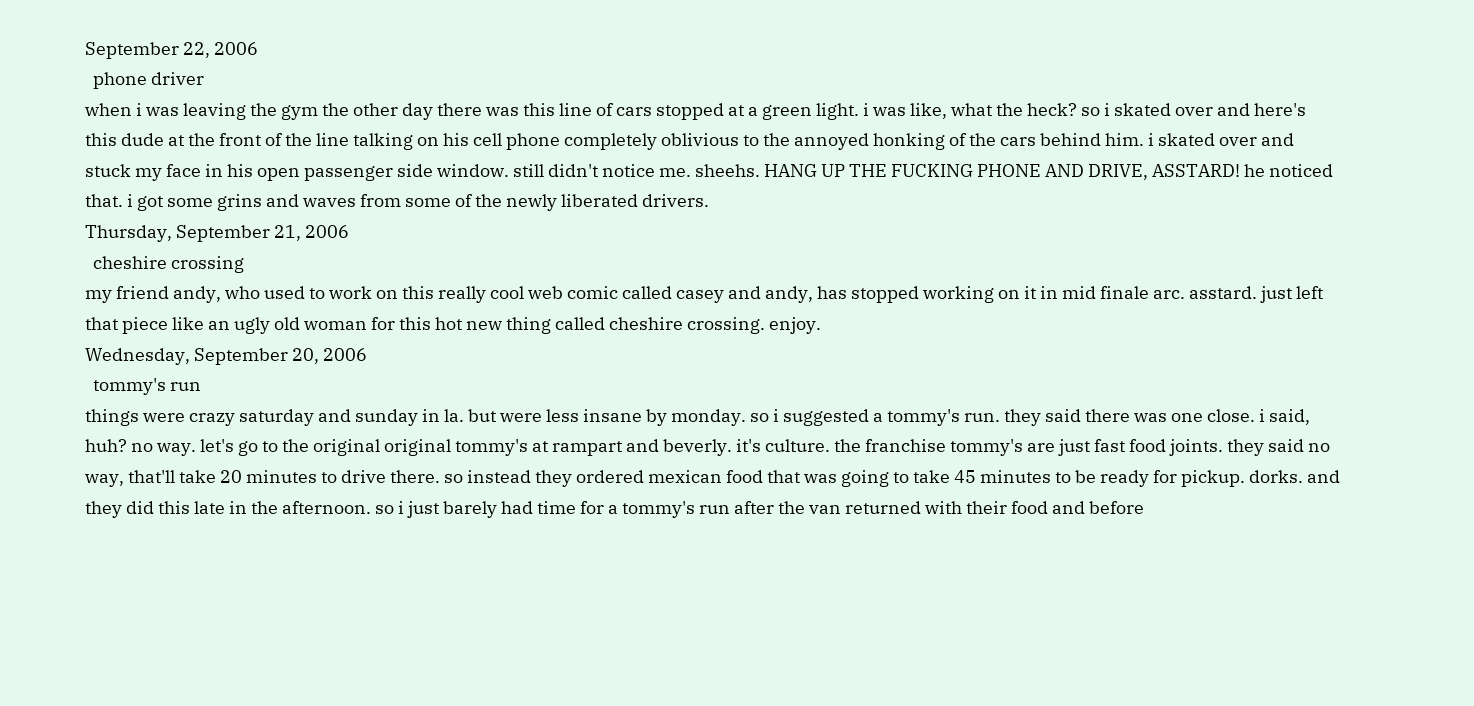September 22, 2006
  phone driver
when i was leaving the gym the other day there was this line of cars stopped at a green light. i was like, what the heck? so i skated over and here's this dude at the front of the line talking on his cell phone completely oblivious to the annoyed honking of the cars behind him. i skated over and stuck my face in his open passenger side window. still didn't notice me. sheehs. HANG UP THE FUCKING PHONE AND DRIVE, ASSTARD! he noticed that. i got some grins and waves from some of the newly liberated drivers.
Thursday, September 21, 2006
  cheshire crossing
my friend andy, who used to work on this really cool web comic called casey and andy, has stopped working on it in mid finale arc. asstard. just left that piece like an ugly old woman for this hot new thing called cheshire crossing. enjoy.
Wednesday, September 20, 2006
  tommy's run
things were crazy saturday and sunday in la. but were less insane by monday. so i suggested a tommy's run. they said there was one close. i said, huh? no way. let's go to the original original tommy's at rampart and beverly. it's culture. the franchise tommy's are just fast food joints. they said no way, that'll take 20 minutes to drive there. so instead they ordered mexican food that was going to take 45 minutes to be ready for pickup. dorks. and they did this late in the afternoon. so i just barely had time for a tommy's run after the van returned with their food and before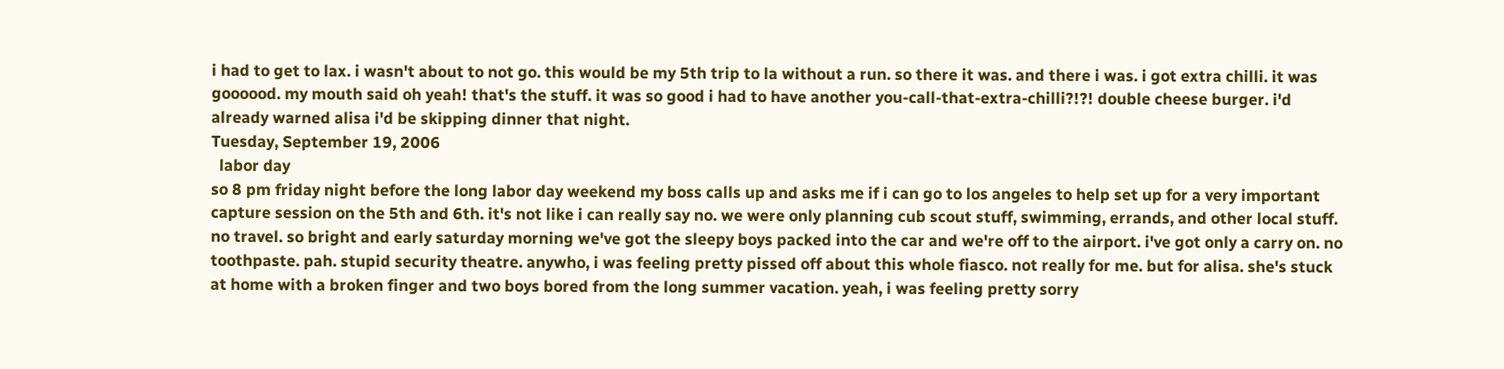i had to get to lax. i wasn't about to not go. this would be my 5th trip to la without a run. so there it was. and there i was. i got extra chilli. it was goooood. my mouth said oh yeah! that's the stuff. it was so good i had to have another you-call-that-extra-chilli?!?! double cheese burger. i'd already warned alisa i'd be skipping dinner that night.
Tuesday, September 19, 2006
  labor day
so 8 pm friday night before the long labor day weekend my boss calls up and asks me if i can go to los angeles to help set up for a very important capture session on the 5th and 6th. it's not like i can really say no. we were only planning cub scout stuff, swimming, errands, and other local stuff. no travel. so bright and early saturday morning we've got the sleepy boys packed into the car and we're off to the airport. i've got only a carry on. no toothpaste. pah. stupid security theatre. anywho, i was feeling pretty pissed off about this whole fiasco. not really for me. but for alisa. she's stuck at home with a broken finger and two boys bored from the long summer vacation. yeah, i was feeling pretty sorry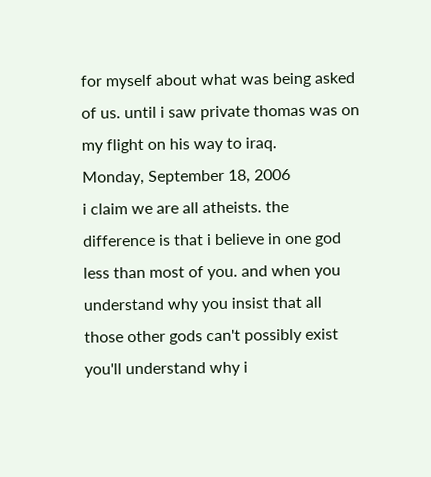for myself about what was being asked of us. until i saw private thomas was on my flight on his way to iraq.
Monday, September 18, 2006
i claim we are all atheists. the difference is that i believe in one god less than most of you. and when you understand why you insist that all those other gods can't possibly exist you'll understand why i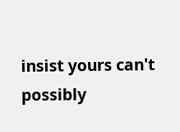insist yours can't possibly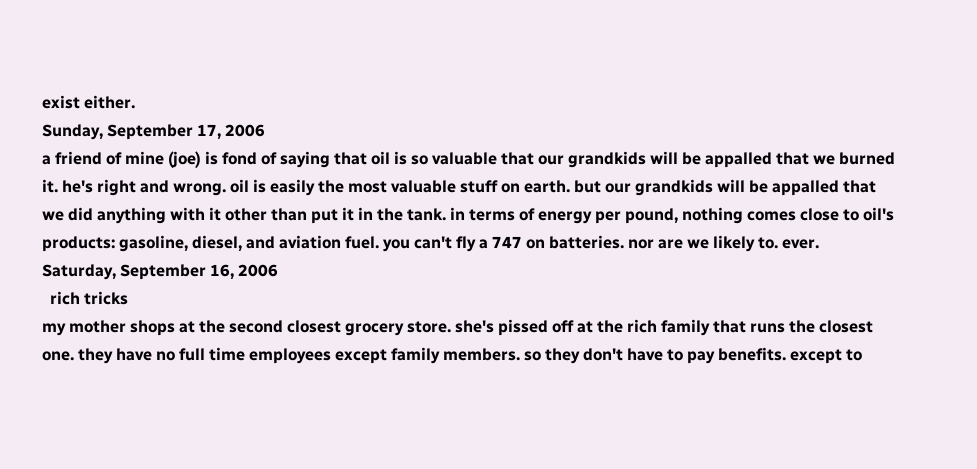exist either.
Sunday, September 17, 2006
a friend of mine (joe) is fond of saying that oil is so valuable that our grandkids will be appalled that we burned it. he's right and wrong. oil is easily the most valuable stuff on earth. but our grandkids will be appalled that we did anything with it other than put it in the tank. in terms of energy per pound, nothing comes close to oil's products: gasoline, diesel, and aviation fuel. you can't fly a 747 on batteries. nor are we likely to. ever.
Saturday, September 16, 2006
  rich tricks
my mother shops at the second closest grocery store. she's pissed off at the rich family that runs the closest one. they have no full time employees except family members. so they don't have to pay benefits. except to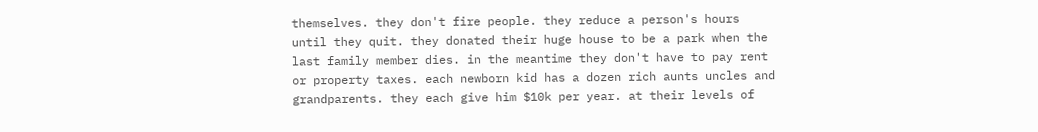themselves. they don't fire people. they reduce a person's hours until they quit. they donated their huge house to be a park when the last family member dies. in the meantime they don't have to pay rent or property taxes. each newborn kid has a dozen rich aunts uncles and grandparents. they each give him $10k per year. at their levels of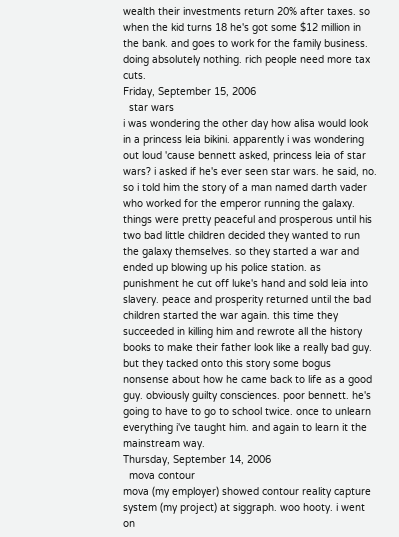wealth their investments return 20% after taxes. so when the kid turns 18 he's got some $12 million in the bank. and goes to work for the family business. doing absolutely nothing. rich people need more tax cuts.
Friday, September 15, 2006
  star wars
i was wondering the other day how alisa would look in a princess leia bikini. apparently i was wondering out loud 'cause bennett asked, princess leia of star wars? i asked if he's ever seen star wars. he said, no. so i told him the story of a man named darth vader who worked for the emperor running the galaxy. things were pretty peaceful and prosperous until his two bad little children decided they wanted to run the galaxy themselves. so they started a war and ended up blowing up his police station. as punishment he cut off luke's hand and sold leia into slavery. peace and prosperity returned until the bad children started the war again. this time they succeeded in killing him and rewrote all the history books to make their father look like a really bad guy. but they tacked onto this story some bogus nonsense about how he came back to life as a good guy. obviously guilty consciences. poor bennett. he's going to have to go to school twice. once to unlearn everything i've taught him. and again to learn it the mainstream way.
Thursday, September 14, 2006
  mova contour
mova (my employer) showed contour reality capture system (my project) at siggraph. woo hooty. i went on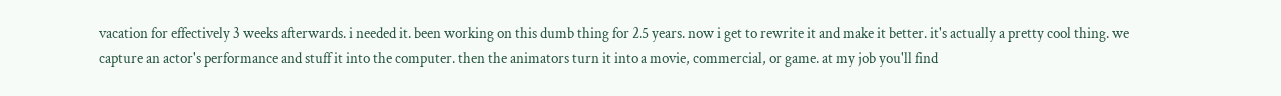vacation for effectively 3 weeks afterwards. i needed it. been working on this dumb thing for 2.5 years. now i get to rewrite it and make it better. it's actually a pretty cool thing. we capture an actor's performance and stuff it into the computer. then the animators turn it into a movie, commercial, or game. at my job you'll find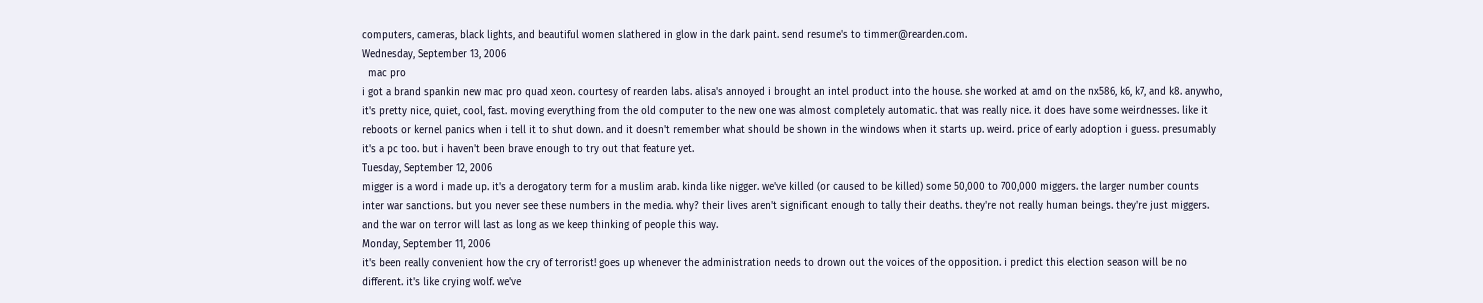computers, cameras, black lights, and beautiful women slathered in glow in the dark paint. send resume's to timmer@rearden.com.
Wednesday, September 13, 2006
  mac pro
i got a brand spankin new mac pro quad xeon. courtesy of rearden labs. alisa's annoyed i brought an intel product into the house. she worked at amd on the nx586, k6, k7, and k8. anywho, it's pretty nice, quiet, cool, fast. moving everything from the old computer to the new one was almost completely automatic. that was really nice. it does have some weirdnesses. like it reboots or kernel panics when i tell it to shut down. and it doesn't remember what should be shown in the windows when it starts up. weird. price of early adoption i guess. presumably it's a pc too. but i haven't been brave enough to try out that feature yet.
Tuesday, September 12, 2006
migger is a word i made up. it's a derogatory term for a muslim arab. kinda like nigger. we've killed (or caused to be killed) some 50,000 to 700,000 miggers. the larger number counts inter war sanctions. but you never see these numbers in the media. why? their lives aren't significant enough to tally their deaths. they're not really human beings. they're just miggers. and the war on terror will last as long as we keep thinking of people this way.
Monday, September 11, 2006
it's been really convenient how the cry of terrorist! goes up whenever the administration needs to drown out the voices of the opposition. i predict this election season will be no different. it's like crying wolf. we've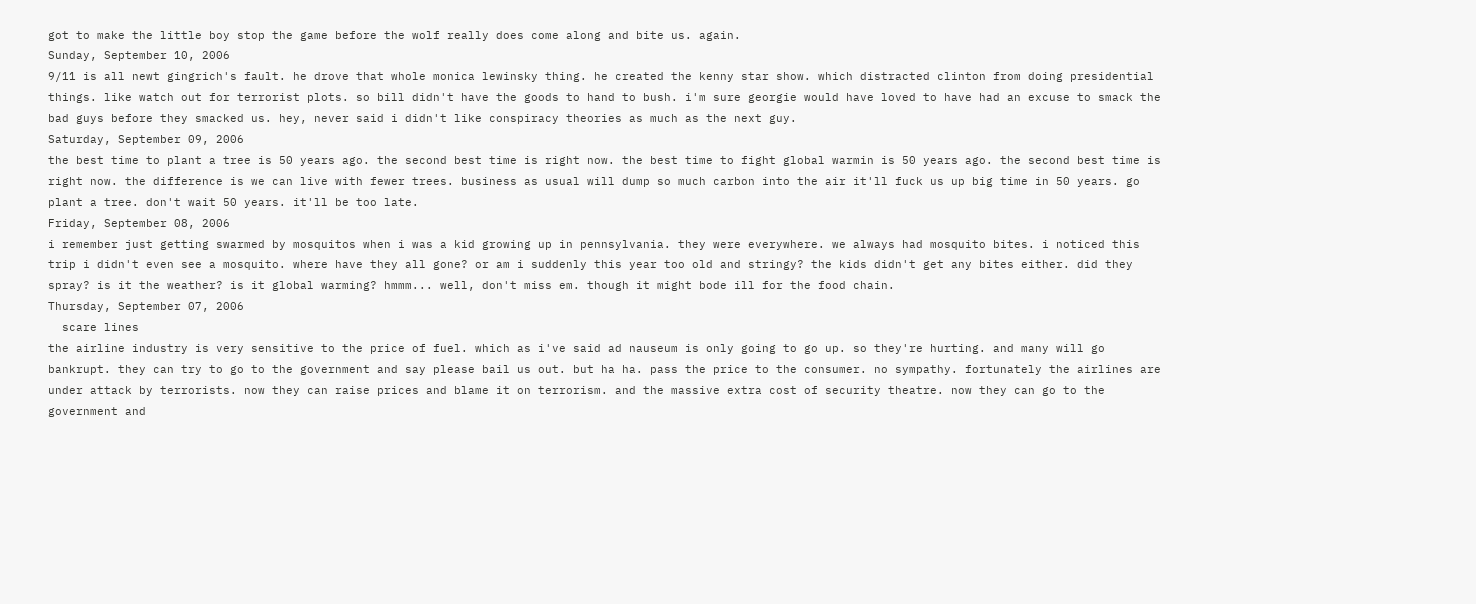got to make the little boy stop the game before the wolf really does come along and bite us. again.
Sunday, September 10, 2006
9/11 is all newt gingrich's fault. he drove that whole monica lewinsky thing. he created the kenny star show. which distracted clinton from doing presidential things. like watch out for terrorist plots. so bill didn't have the goods to hand to bush. i'm sure georgie would have loved to have had an excuse to smack the bad guys before they smacked us. hey, never said i didn't like conspiracy theories as much as the next guy.
Saturday, September 09, 2006
the best time to plant a tree is 50 years ago. the second best time is right now. the best time to fight global warmin is 50 years ago. the second best time is right now. the difference is we can live with fewer trees. business as usual will dump so much carbon into the air it'll fuck us up big time in 50 years. go plant a tree. don't wait 50 years. it'll be too late.
Friday, September 08, 2006
i remember just getting swarmed by mosquitos when i was a kid growing up in pennsylvania. they were everywhere. we always had mosquito bites. i noticed this trip i didn't even see a mosquito. where have they all gone? or am i suddenly this year too old and stringy? the kids didn't get any bites either. did they spray? is it the weather? is it global warming? hmmm... well, don't miss em. though it might bode ill for the food chain.
Thursday, September 07, 2006
  scare lines
the airline industry is very sensitive to the price of fuel. which as i've said ad nauseum is only going to go up. so they're hurting. and many will go bankrupt. they can try to go to the government and say please bail us out. but ha ha. pass the price to the consumer. no sympathy. fortunately the airlines are under attack by terrorists. now they can raise prices and blame it on terrorism. and the massive extra cost of security theatre. now they can go to the government and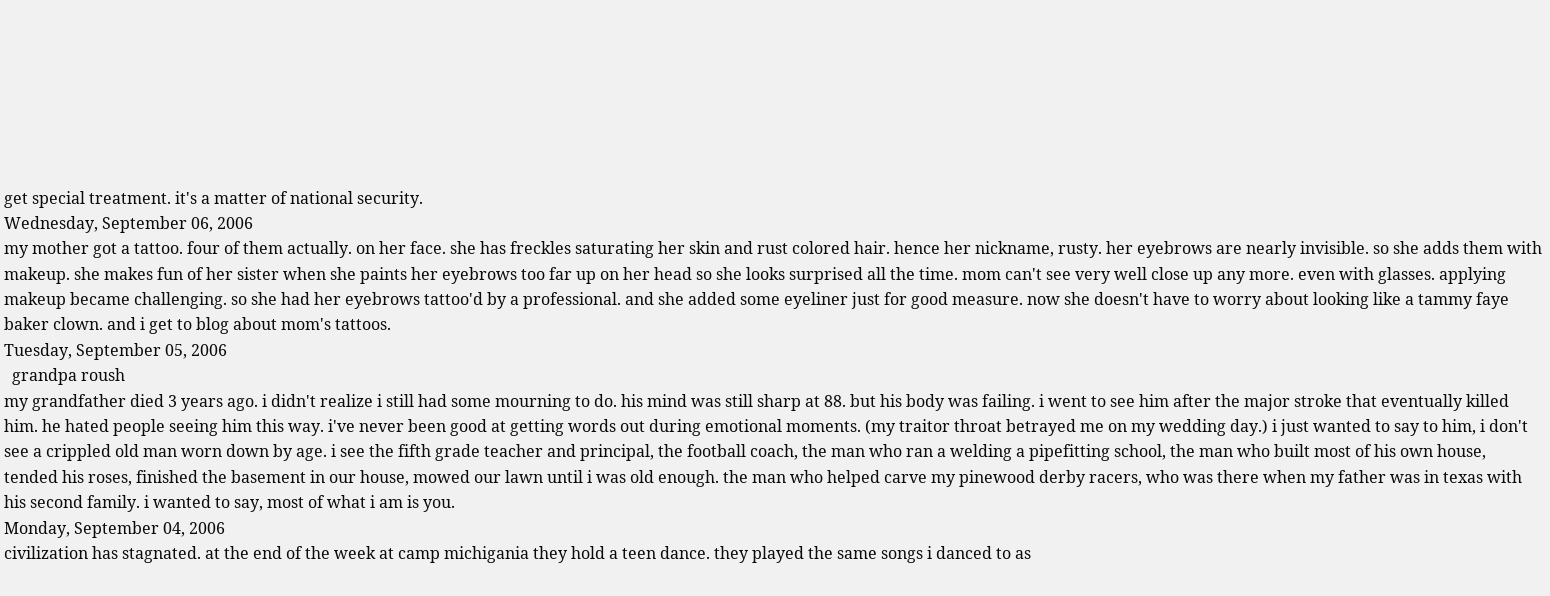get special treatment. it's a matter of national security.
Wednesday, September 06, 2006
my mother got a tattoo. four of them actually. on her face. she has freckles saturating her skin and rust colored hair. hence her nickname, rusty. her eyebrows are nearly invisible. so she adds them with makeup. she makes fun of her sister when she paints her eyebrows too far up on her head so she looks surprised all the time. mom can't see very well close up any more. even with glasses. applying makeup became challenging. so she had her eyebrows tattoo'd by a professional. and she added some eyeliner just for good measure. now she doesn't have to worry about looking like a tammy faye baker clown. and i get to blog about mom's tattoos.
Tuesday, September 05, 2006
  grandpa roush
my grandfather died 3 years ago. i didn't realize i still had some mourning to do. his mind was still sharp at 88. but his body was failing. i went to see him after the major stroke that eventually killed him. he hated people seeing him this way. i've never been good at getting words out during emotional moments. (my traitor throat betrayed me on my wedding day.) i just wanted to say to him, i don't see a crippled old man worn down by age. i see the fifth grade teacher and principal, the football coach, the man who ran a welding a pipefitting school, the man who built most of his own house, tended his roses, finished the basement in our house, mowed our lawn until i was old enough. the man who helped carve my pinewood derby racers, who was there when my father was in texas with his second family. i wanted to say, most of what i am is you.
Monday, September 04, 2006
civilization has stagnated. at the end of the week at camp michigania they hold a teen dance. they played the same songs i danced to as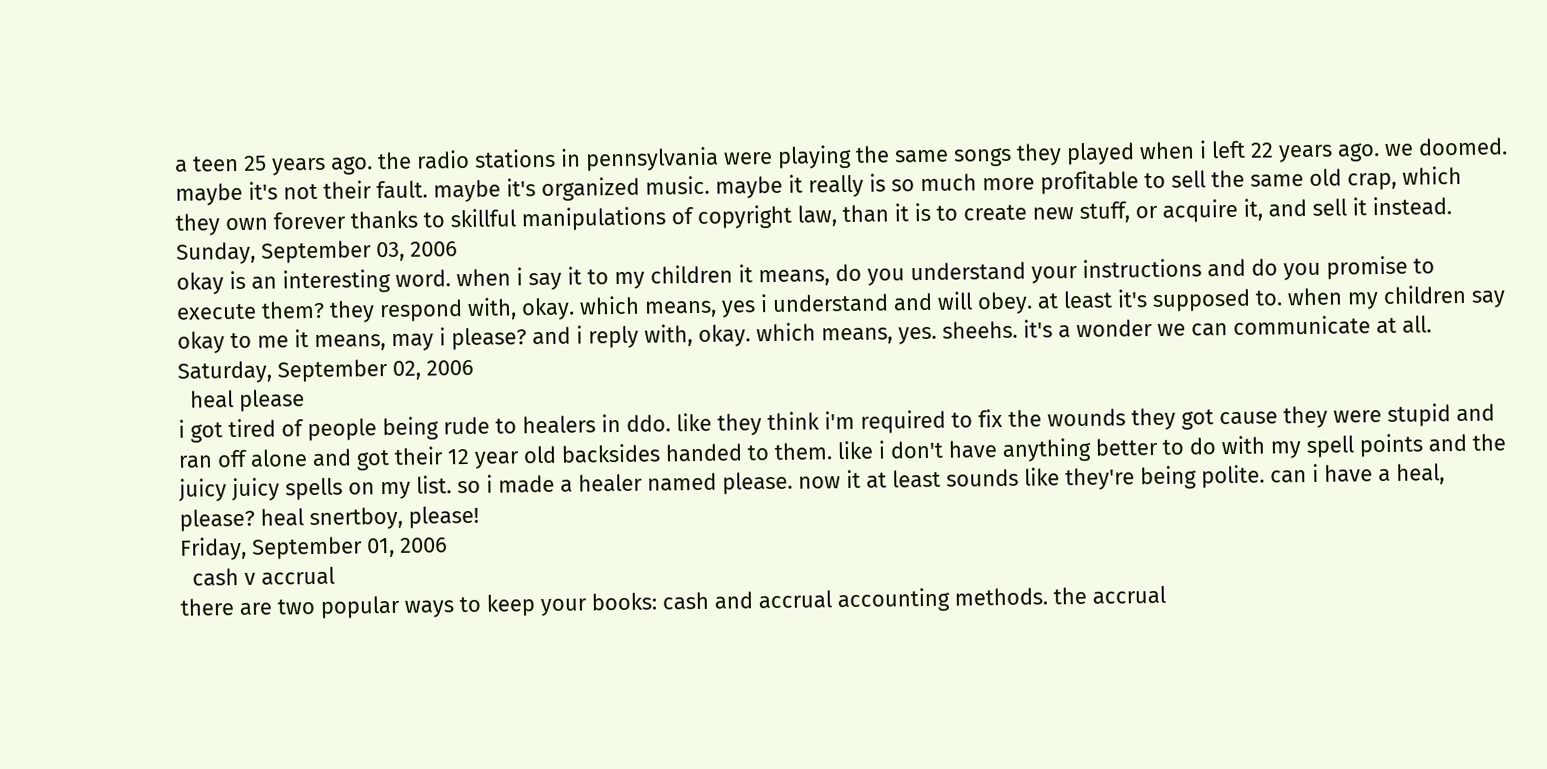a teen 25 years ago. the radio stations in pennsylvania were playing the same songs they played when i left 22 years ago. we doomed. maybe it's not their fault. maybe it's organized music. maybe it really is so much more profitable to sell the same old crap, which they own forever thanks to skillful manipulations of copyright law, than it is to create new stuff, or acquire it, and sell it instead.
Sunday, September 03, 2006
okay is an interesting word. when i say it to my children it means, do you understand your instructions and do you promise to execute them? they respond with, okay. which means, yes i understand and will obey. at least it's supposed to. when my children say okay to me it means, may i please? and i reply with, okay. which means, yes. sheehs. it's a wonder we can communicate at all.
Saturday, September 02, 2006
  heal please
i got tired of people being rude to healers in ddo. like they think i'm required to fix the wounds they got cause they were stupid and ran off alone and got their 12 year old backsides handed to them. like i don't have anything better to do with my spell points and the juicy juicy spells on my list. so i made a healer named please. now it at least sounds like they're being polite. can i have a heal, please? heal snertboy, please!
Friday, September 01, 2006
  cash v accrual
there are two popular ways to keep your books: cash and accrual accounting methods. the accrual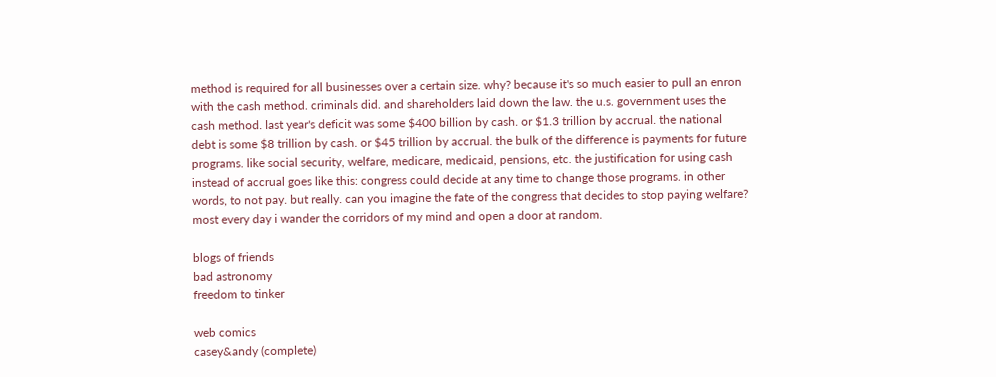method is required for all businesses over a certain size. why? because it's so much easier to pull an enron with the cash method. criminals did. and shareholders laid down the law. the u.s. government uses the cash method. last year's deficit was some $400 billion by cash. or $1.3 trillion by accrual. the national debt is some $8 trillion by cash. or $45 trillion by accrual. the bulk of the difference is payments for future programs. like social security, welfare, medicare, medicaid, pensions, etc. the justification for using cash instead of accrual goes like this: congress could decide at any time to change those programs. in other words, to not pay. but really. can you imagine the fate of the congress that decides to stop paying welfare?
most every day i wander the corridors of my mind and open a door at random.

blogs of friends
bad astronomy
freedom to tinker

web comics
casey&andy (complete)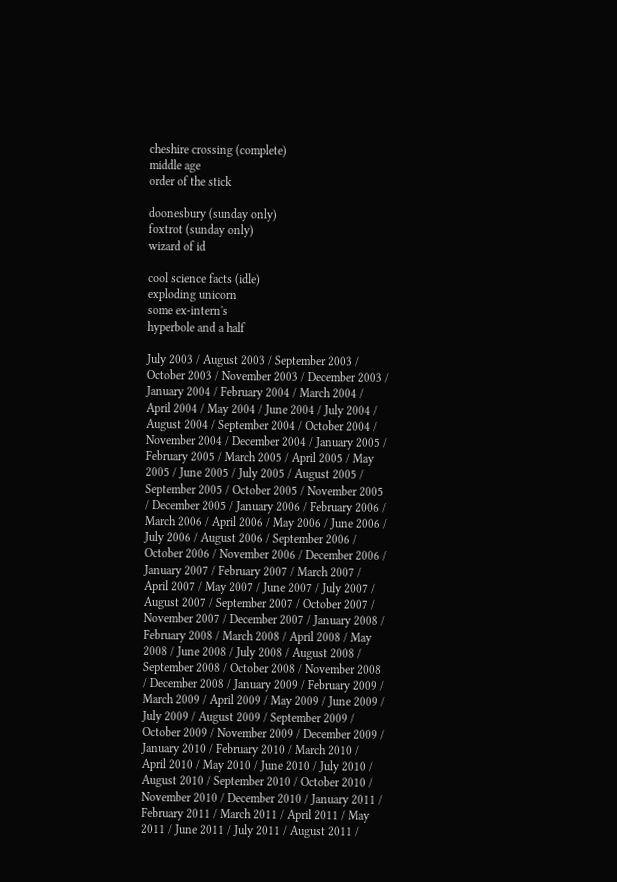cheshire crossing (complete)
middle age
order of the stick

doonesbury (sunday only)
foxtrot (sunday only)
wizard of id

cool science facts (idle)
exploding unicorn
some ex-intern's
hyperbole and a half

July 2003 / August 2003 / September 2003 / October 2003 / November 2003 / December 2003 / January 2004 / February 2004 / March 2004 / April 2004 / May 2004 / June 2004 / July 2004 / August 2004 / September 2004 / October 2004 / November 2004 / December 2004 / January 2005 / February 2005 / March 2005 / April 2005 / May 2005 / June 2005 / July 2005 / August 2005 / September 2005 / October 2005 / November 2005 / December 2005 / January 2006 / February 2006 / March 2006 / April 2006 / May 2006 / June 2006 / July 2006 / August 2006 / September 2006 / October 2006 / November 2006 / December 2006 / January 2007 / February 2007 / March 2007 / April 2007 / May 2007 / June 2007 / July 2007 / August 2007 / September 2007 / October 2007 / November 2007 / December 2007 / January 2008 / February 2008 / March 2008 / April 2008 / May 2008 / June 2008 / July 2008 / August 2008 / September 2008 / October 2008 / November 2008 / December 2008 / January 2009 / February 2009 / March 2009 / April 2009 / May 2009 / June 2009 / July 2009 / August 2009 / September 2009 / October 2009 / November 2009 / December 2009 / January 2010 / February 2010 / March 2010 / April 2010 / May 2010 / June 2010 / July 2010 / August 2010 / September 2010 / October 2010 / November 2010 / December 2010 / January 2011 / February 2011 / March 2011 / April 2011 / May 2011 / June 2011 / July 2011 / August 2011 /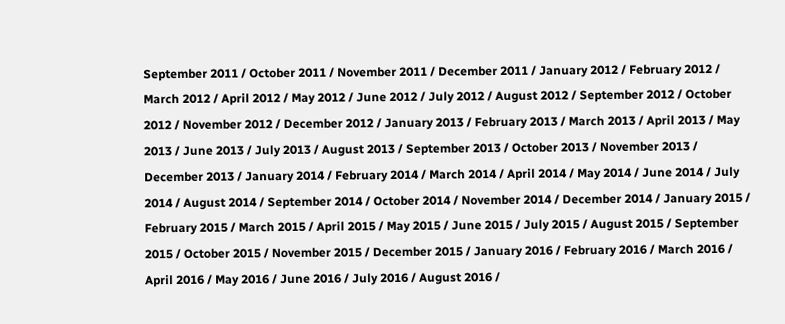September 2011 / October 2011 / November 2011 / December 2011 / January 2012 / February 2012 / March 2012 / April 2012 / May 2012 / June 2012 / July 2012 / August 2012 / September 2012 / October 2012 / November 2012 / December 2012 / January 2013 / February 2013 / March 2013 / April 2013 / May 2013 / June 2013 / July 2013 / August 2013 / September 2013 / October 2013 / November 2013 / December 2013 / January 2014 / February 2014 / March 2014 / April 2014 / May 2014 / June 2014 / July 2014 / August 2014 / September 2014 / October 2014 / November 2014 / December 2014 / January 2015 / February 2015 / March 2015 / April 2015 / May 2015 / June 2015 / July 2015 / August 2015 / September 2015 / October 2015 / November 2015 / December 2015 / January 2016 / February 2016 / March 2016 / April 2016 / May 2016 / June 2016 / July 2016 / August 2016 /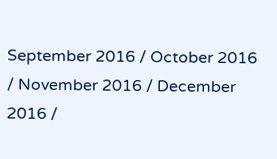September 2016 / October 2016 / November 2016 / December 2016 /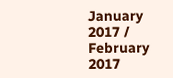January 2017 / February 2017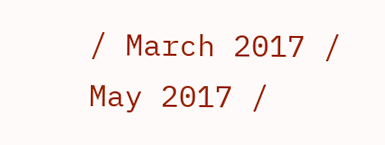/ March 2017 / May 2017 /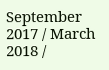September 2017 / March 2018 /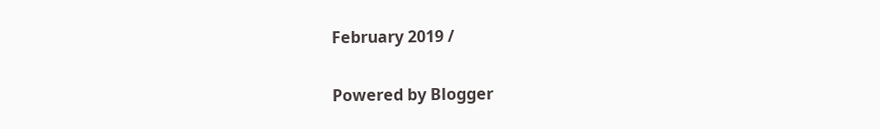February 2019 /

Powered by Blogger